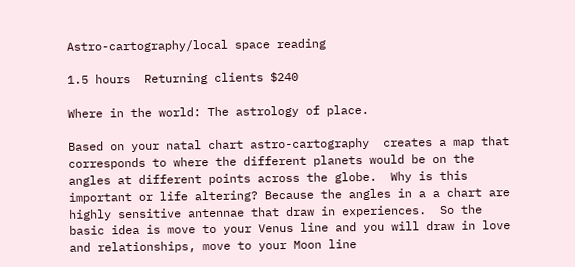Astro-cartography/local space reading

1.5 hours  Returning clients $240

Where in the world: The astrology of place.

Based on your natal chart astro-cartography  creates a map that corresponds to where the different planets would be on the angles at different points across the globe.  Why is this important or life altering? Because the angles in a a chart are highly sensitive antennae that draw in experiences.  So the basic idea is move to your Venus line and you will draw in love and relationships, move to your Moon line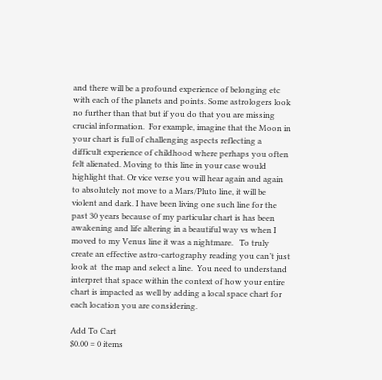and there will be a profound experience of belonging etc with each of the planets and points. Some astrologers look no further than that but if you do that you are missing crucial information.  For example, imagine that the Moon in your chart is full of challenging aspects reflecting a difficult experience of childhood where perhaps you often felt alienated. Moving to this line in your case would highlight that. Or vice verse you will hear again and again to absolutely not move to a Mars/Pluto line, it will be violent and dark. I have been living one such line for the past 30 years because of my particular chart is has been awakening and life altering in a beautiful way vs when I moved to my Venus line it was a nightmare.   To truly create an effective astro-cartography reading you can’t just look at  the map and select a line.  You need to understand interpret that space within the context of how your entire chart is impacted as well by adding a local space chart for each location you are considering.

Add To Cart
$0.00 = 0 items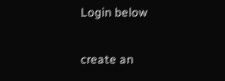Login below

create an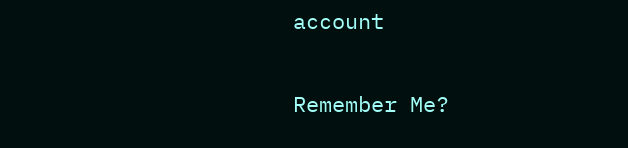account

Remember Me?